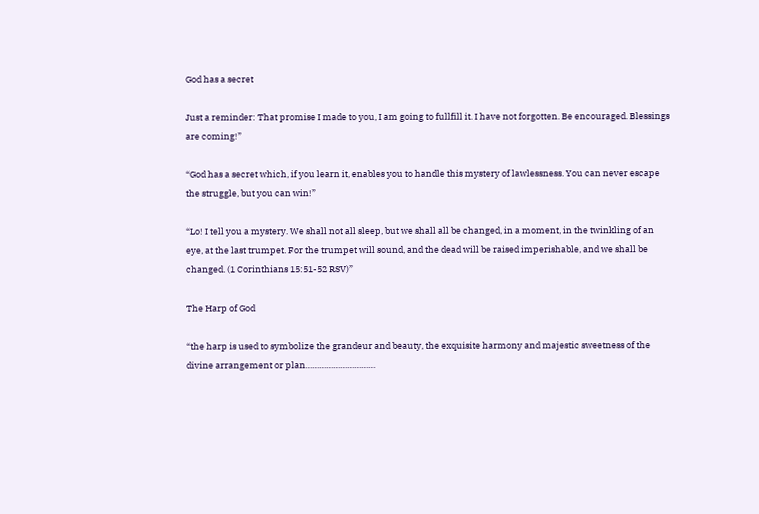God has a secret

Just a reminder: That promise I made to you, I am going to fullfill it. I have not forgotten. Be encouraged. Blessings are coming!”

“God has a secret which, if you learn it, enables you to handle this mystery of lawlessness. You can never escape the struggle, but you can win!”

“Lo! I tell you a mystery. We shall not all sleep, but we shall all be changed, in a moment, in the twinkling of an eye, at the last trumpet. For the trumpet will sound, and the dead will be raised imperishable, and we shall be changed. (1 Corinthians 15:51-52 RSV)”

The Harp of God

“the harp is used to symbolize the grandeur and beauty, the exquisite harmony and majestic sweetness of the divine arrangement or plan…………………………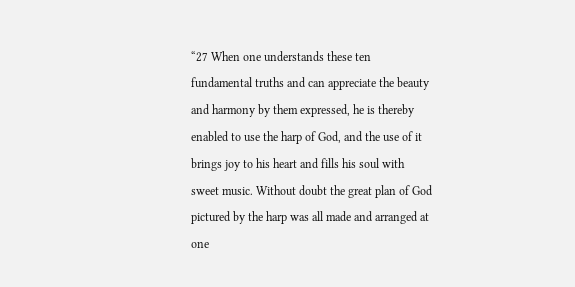“27 When one understands these ten fundamental truths and can appreciate the beauty and harmony by them expressed, he is thereby enabled to use the harp of God, and the use of it brings joy to his heart and fills his soul with sweet music. Without doubt the great plan of God pictured by the harp was all made and arranged at one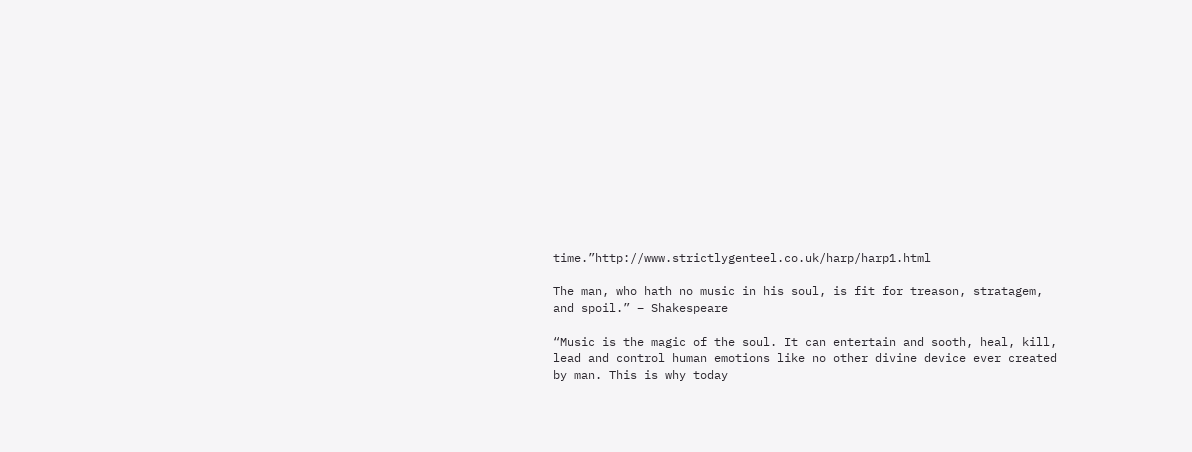time.”http://www.strictlygenteel.co.uk/harp/harp1.html

The man, who hath no music in his soul, is fit for treason, stratagem, and spoil.” – Shakespeare

“Music is the magic of the soul. It can entertain and sooth, heal, kill, lead and control human emotions like no other divine device ever created by man. This is why today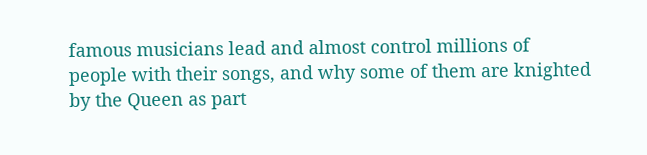famous musicians lead and almost control millions of people with their songs, and why some of them are knighted by the Queen as part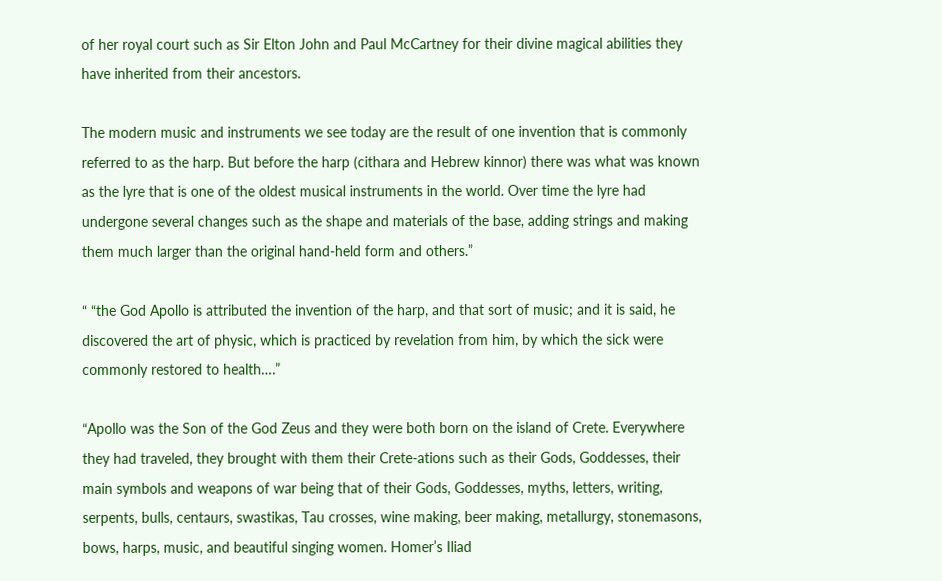of her royal court such as Sir Elton John and Paul McCartney for their divine magical abilities they have inherited from their ancestors.

The modern music and instruments we see today are the result of one invention that is commonly referred to as the harp. But before the harp (cithara and Hebrew kinnor) there was what was known as the lyre that is one of the oldest musical instruments in the world. Over time the lyre had undergone several changes such as the shape and materials of the base, adding strings and making them much larger than the original hand-held form and others.”

“ “the God Apollo is attributed the invention of the harp, and that sort of music; and it is said, he discovered the art of physic, which is practiced by revelation from him, by which the sick were commonly restored to health….”

“Apollo was the Son of the God Zeus and they were both born on the island of Crete. Everywhere they had traveled, they brought with them their Crete-ations such as their Gods, Goddesses, their main symbols and weapons of war being that of their Gods, Goddesses, myths, letters, writing, serpents, bulls, centaurs, swastikas, Tau crosses, wine making, beer making, metallurgy, stonemasons, bows, harps, music, and beautiful singing women. Homer’s Iliad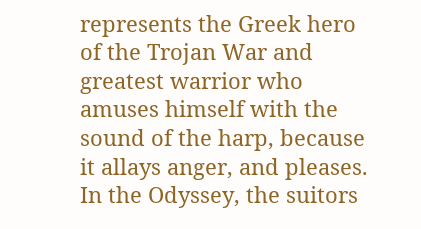represents the Greek hero of the Trojan War and greatest warrior who amuses himself with the sound of the harp, because it allays anger, and pleases. In the Odyssey, the suitors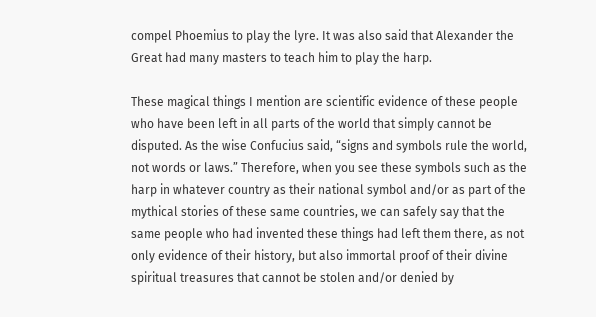compel Phoemius to play the lyre. It was also said that Alexander the Great had many masters to teach him to play the harp.

These magical things I mention are scientific evidence of these people who have been left in all parts of the world that simply cannot be disputed. As the wise Confucius said, “signs and symbols rule the world, not words or laws.” Therefore, when you see these symbols such as the harp in whatever country as their national symbol and/or as part of the mythical stories of these same countries, we can safely say that the same people who had invented these things had left them there, as not only evidence of their history, but also immortal proof of their divine spiritual treasures that cannot be stolen and/or denied by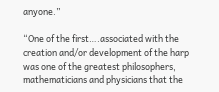anyone.”

“One of the first….associated with the creation and/or development of the harp was one of the greatest philosophers, mathematicians and physicians that the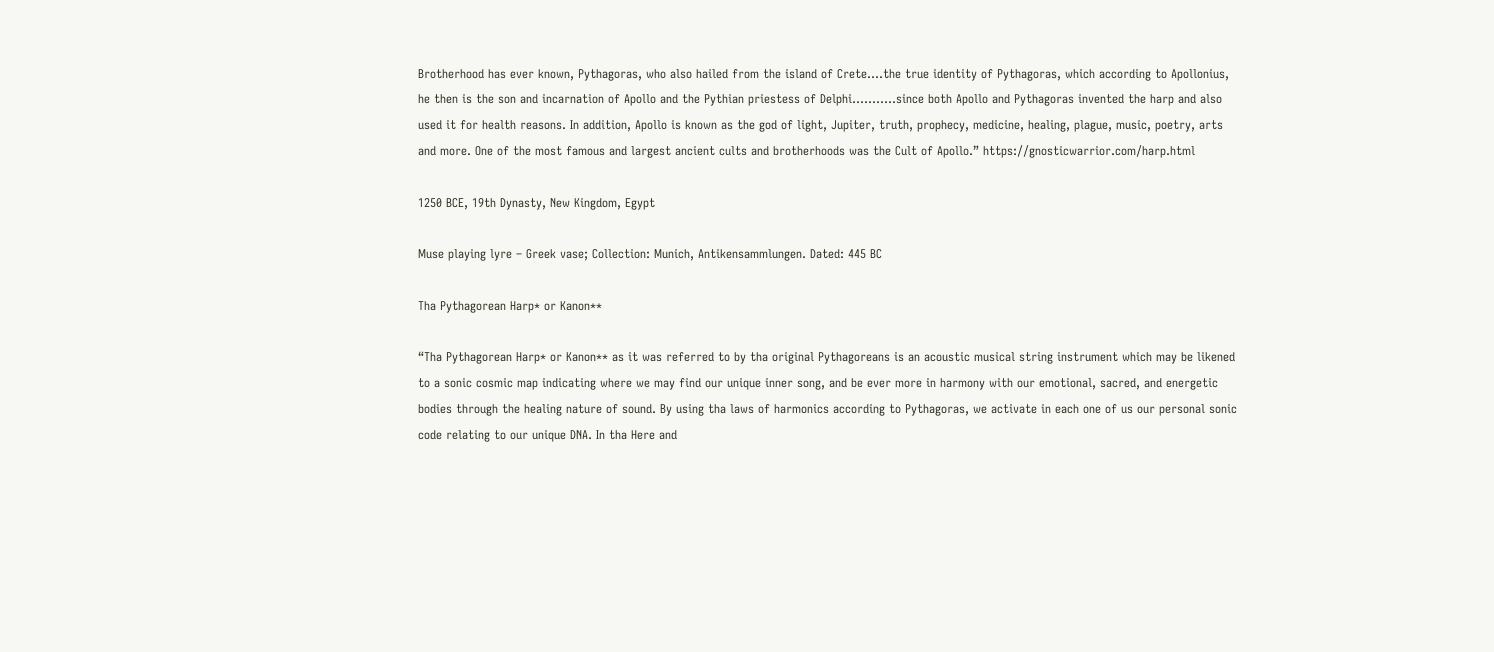Brotherhood has ever known, Pythagoras, who also hailed from the island of Crete….the true identity of Pythagoras, which according to Apollonius, he then is the son and incarnation of Apollo and the Pythian priestess of Delphi………..since both Apollo and Pythagoras invented the harp and also used it for health reasons. In addition, Apollo is known as the god of light, Jupiter, truth, prophecy, medicine, healing, plague, music, poetry, arts and more. One of the most famous and largest ancient cults and brotherhoods was the Cult of Apollo.” https://gnosticwarrior.com/harp.html

1250 BCE, 19th Dynasty, New Kingdom, Egypt

Muse playing lyre – Greek vase; Collection: Munich, Antikensammlungen. Dated: 445 BC

Tha Pythagorean Harp* or Kanon**

“Tha Pythagorean Harp* or Kanon** as it was referred to by tha original Pythagoreans is an acoustic musical string instrument which may be likened to a sonic cosmic map indicating where we may find our unique inner song, and be ever more in harmony with our emotional, sacred, and energetic bodies through the healing nature of sound. By using tha laws of harmonics according to Pythagoras, we activate in each one of us our personal sonic code relating to our unique DNA. In tha Here and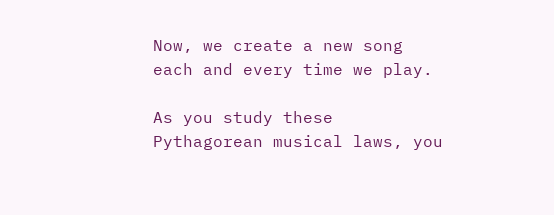Now, we create a new song each and every time we play.

As you study these Pythagorean musical laws, you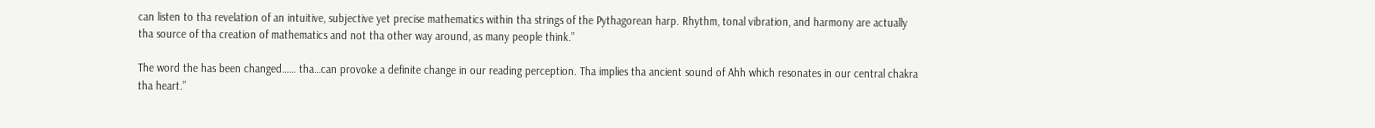can listen to tha revelation of an intuitive, subjective yet precise mathematics within tha strings of the Pythagorean harp. Rhythm, tonal vibration, and harmony are actually tha source of tha creation of mathematics and not tha other way around, as many people think.”

The word the has been changed…… tha…can provoke a definite change in our reading perception. Tha implies tha ancient sound of Ahh which resonates in our central chakra tha heart.”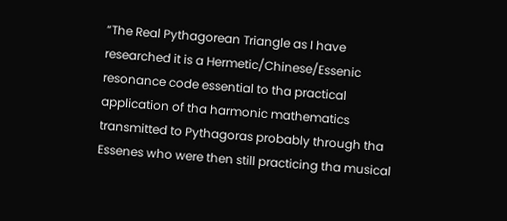“The Real Pythagorean Triangle as I have researched it is a Hermetic/Chinese/Essenic resonance code essential to tha practical application of tha harmonic mathematics transmitted to Pythagoras probably through tha Essenes who were then still practicing tha musical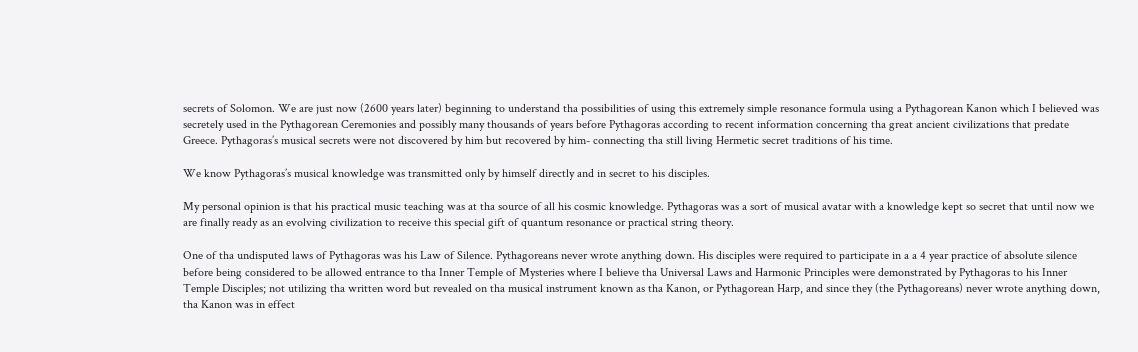secrets of Solomon. We are just now (2600 years later) beginning to understand tha possibilities of using this extremely simple resonance formula using a Pythagorean Kanon which I believed was secretely used in the Pythagorean Ceremonies and possibly many thousands of years before Pythagoras according to recent information concerning tha great ancient civilizations that predate Greece. Pythagoras’s musical secrets were not discovered by him but recovered by him- connecting tha still living Hermetic secret traditions of his time.

We know Pythagoras’s musical knowledge was transmitted only by himself directly and in secret to his disciples.

My personal opinion is that his practical music teaching was at tha source of all his cosmic knowledge. Pythagoras was a sort of musical avatar with a knowledge kept so secret that until now we are finally ready as an evolving civilization to receive this special gift of quantum resonance or practical string theory.

One of tha undisputed laws of Pythagoras was his Law of Silence. Pythagoreans never wrote anything down. His disciples were required to participate in a a 4 year practice of absolute silence before being considered to be allowed entrance to tha Inner Temple of Mysteries where I believe tha Universal Laws and Harmonic Principles were demonstrated by Pythagoras to his Inner Temple Disciples; not utilizing tha written word but revealed on tha musical instrument known as tha Kanon, or Pythagorean Harp, and since they (the Pythagoreans) never wrote anything down, tha Kanon was in effect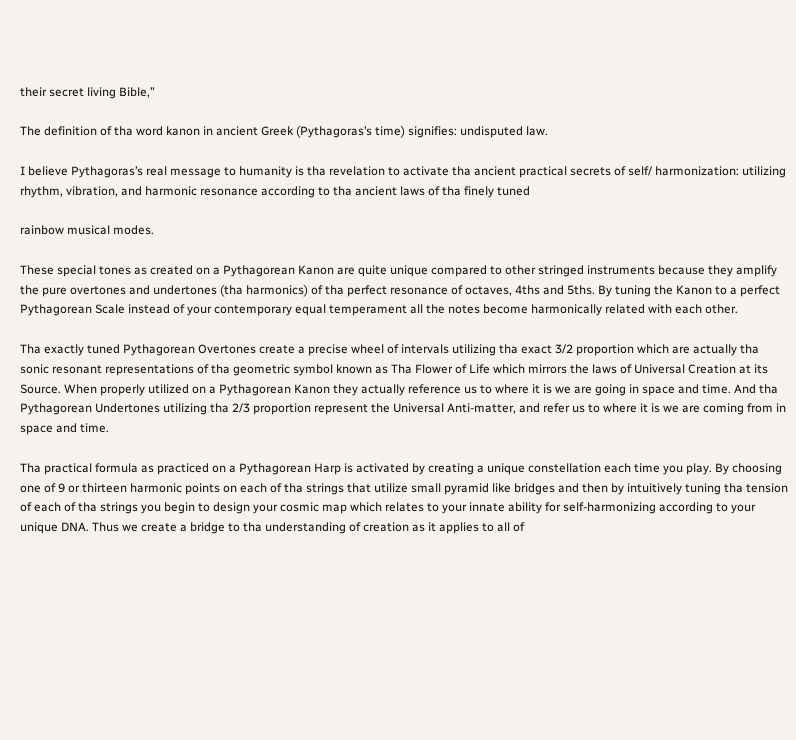their secret living Bible,”

The definition of tha word kanon in ancient Greek (Pythagoras’s time) signifies: undisputed law.

I believe Pythagoras’s real message to humanity is tha revelation to activate tha ancient practical secrets of self/ harmonization: utilizing rhythm, vibration, and harmonic resonance according to tha ancient laws of tha finely tuned

rainbow musical modes.

These special tones as created on a Pythagorean Kanon are quite unique compared to other stringed instruments because they amplify the pure overtones and undertones (tha harmonics) of tha perfect resonance of octaves, 4ths and 5ths. By tuning the Kanon to a perfect Pythagorean Scale instead of your contemporary equal temperament all the notes become harmonically related with each other.

Tha exactly tuned Pythagorean Overtones create a precise wheel of intervals utilizing tha exact 3/2 proportion which are actually tha sonic resonant representations of tha geometric symbol known as Tha Flower of Life which mirrors the laws of Universal Creation at its Source. When properly utilized on a Pythagorean Kanon they actually reference us to where it is we are going in space and time. And tha Pythagorean Undertones utilizing tha 2/3 proportion represent the Universal Anti-matter, and refer us to where it is we are coming from in space and time.

Tha practical formula as practiced on a Pythagorean Harp is activated by creating a unique constellation each time you play. By choosing one of 9 or thirteen harmonic points on each of tha strings that utilize small pyramid like bridges and then by intuitively tuning tha tension of each of tha strings you begin to design your cosmic map which relates to your innate ability for self-harmonizing according to your unique DNA. Thus we create a bridge to tha understanding of creation as it applies to all of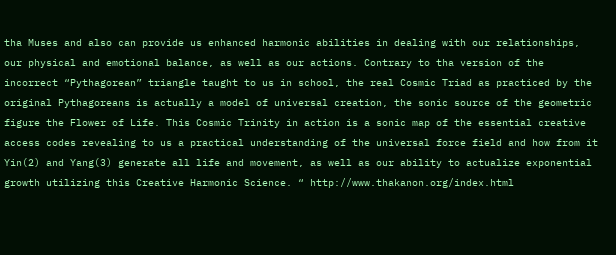tha Muses and also can provide us enhanced harmonic abilities in dealing with our relationships, our physical and emotional balance, as well as our actions. Contrary to tha version of the incorrect “Pythagorean” triangle taught to us in school, the real Cosmic Triad as practiced by the original Pythagoreans is actually a model of universal creation, the sonic source of the geometric figure the Flower of Life. This Cosmic Trinity in action is a sonic map of the essential creative access codes revealing to us a practical understanding of the universal force field and how from it Yin(2) and Yang(3) generate all life and movement, as well as our ability to actualize exponential growth utilizing this Creative Harmonic Science. “ http://www.thakanon.org/index.html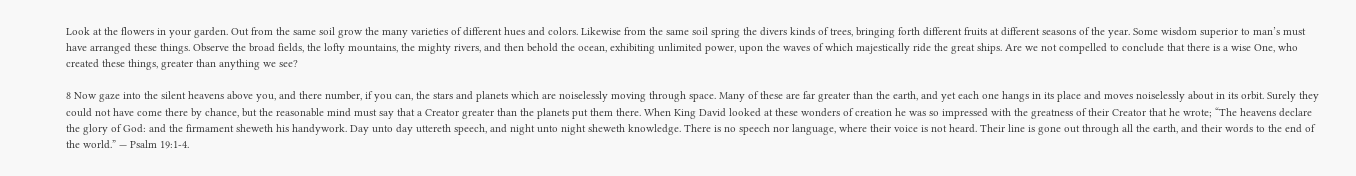Look at the flowers in your garden. Out from the same soil grow the many varieties of different hues and colors. Likewise from the same soil spring the divers kinds of trees, bringing forth different fruits at different seasons of the year. Some wisdom superior to man’s must have arranged these things. Observe the broad fields, the lofty mountains, the mighty rivers, and then behold the ocean, exhibiting unlimited power, upon the waves of which majestically ride the great ships. Are we not compelled to conclude that there is a wise One, who created these things, greater than anything we see?

8 Now gaze into the silent heavens above you, and there number, if you can, the stars and planets which are noiselessly moving through space. Many of these are far greater than the earth, and yet each one hangs in its place and moves noiselessly about in its orbit. Surely they could not have come there by chance, but the reasonable mind must say that a Creator greater than the planets put them there. When King David looked at these wonders of creation he was so impressed with the greatness of their Creator that he wrote; “The heavens declare the glory of God: and the firmament sheweth his handywork. Day unto day uttereth speech, and night unto night sheweth knowledge. There is no speech nor language, where their voice is not heard. Their line is gone out through all the earth, and their words to the end of the world.” — Psalm 19:1-4.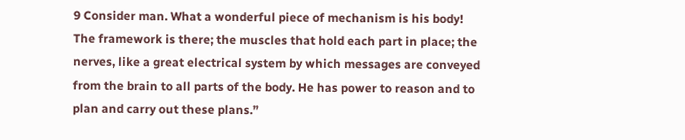9 Consider man. What a wonderful piece of mechanism is his body! The framework is there; the muscles that hold each part in place; the nerves, like a great electrical system by which messages are conveyed from the brain to all parts of the body. He has power to reason and to plan and carry out these plans.”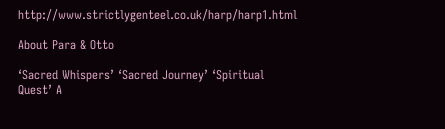http://www.strictlygenteel.co.uk/harp/harp1.html

About Para & Otto

‘Sacred Whispers’ ‘Sacred Journey’ ‘Spiritual Quest’ A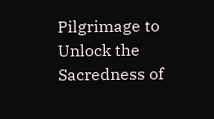Pilgrimage to Unlock the Sacredness of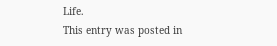Life.
This entry was posted in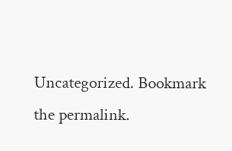Uncategorized. Bookmark the permalink.